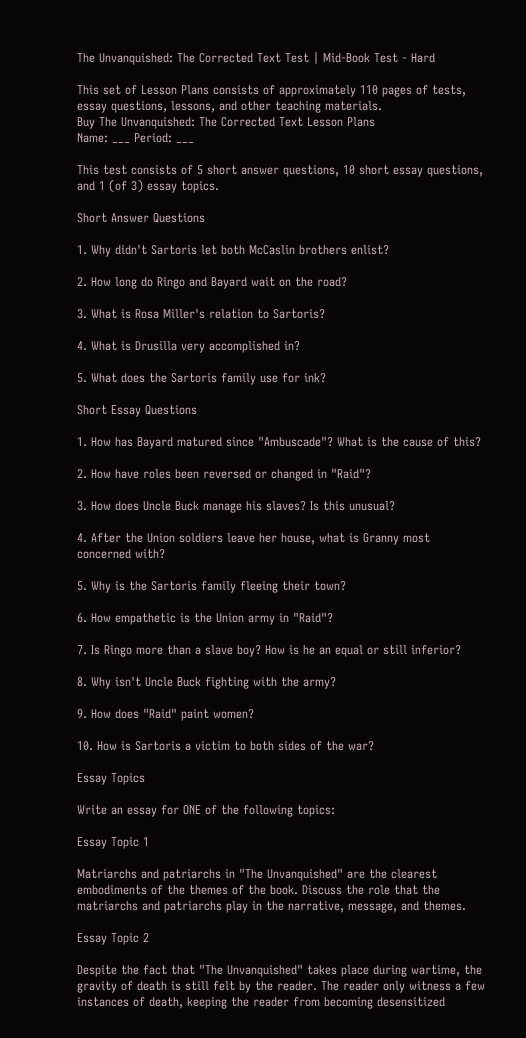The Unvanquished: The Corrected Text Test | Mid-Book Test - Hard

This set of Lesson Plans consists of approximately 110 pages of tests, essay questions, lessons, and other teaching materials.
Buy The Unvanquished: The Corrected Text Lesson Plans
Name: ___ Period: ___

This test consists of 5 short answer questions, 10 short essay questions, and 1 (of 3) essay topics.

Short Answer Questions

1. Why didn't Sartoris let both McCaslin brothers enlist?

2. How long do Ringo and Bayard wait on the road?

3. What is Rosa Miller's relation to Sartoris?

4. What is Drusilla very accomplished in?

5. What does the Sartoris family use for ink?

Short Essay Questions

1. How has Bayard matured since "Ambuscade"? What is the cause of this?

2. How have roles been reversed or changed in "Raid"?

3. How does Uncle Buck manage his slaves? Is this unusual?

4. After the Union soldiers leave her house, what is Granny most concerned with?

5. Why is the Sartoris family fleeing their town?

6. How empathetic is the Union army in "Raid"?

7. Is Ringo more than a slave boy? How is he an equal or still inferior?

8. Why isn't Uncle Buck fighting with the army?

9. How does "Raid" paint women?

10. How is Sartoris a victim to both sides of the war?

Essay Topics

Write an essay for ONE of the following topics:

Essay Topic 1

Matriarchs and patriarchs in "The Unvanquished" are the clearest embodiments of the themes of the book. Discuss the role that the matriarchs and patriarchs play in the narrative, message, and themes.

Essay Topic 2

Despite the fact that "The Unvanquished" takes place during wartime, the gravity of death is still felt by the reader. The reader only witness a few instances of death, keeping the reader from becoming desensitized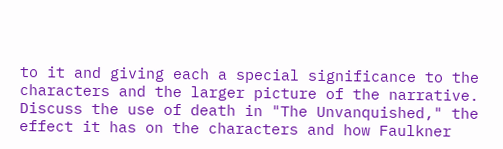to it and giving each a special significance to the characters and the larger picture of the narrative. Discuss the use of death in "The Unvanquished," the effect it has on the characters and how Faulkner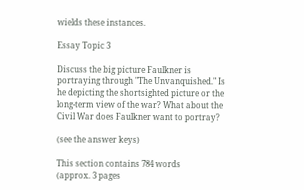wields these instances.

Essay Topic 3

Discuss the big picture Faulkner is portraying through "The Unvanquished." Is he depicting the shortsighted picture or the long-term view of the war? What about the Civil War does Faulkner want to portray?

(see the answer keys)

This section contains 784 words
(approx. 3 pages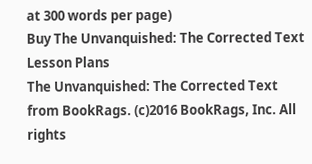at 300 words per page)
Buy The Unvanquished: The Corrected Text Lesson Plans
The Unvanquished: The Corrected Text from BookRags. (c)2016 BookRags, Inc. All rights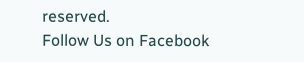reserved.
Follow Us on Facebook